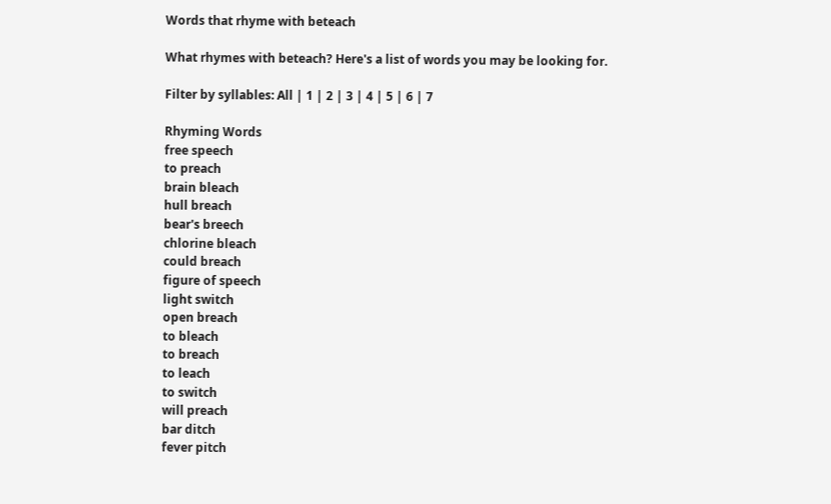Words that rhyme with beteach

What rhymes with beteach? Here's a list of words you may be looking for.

Filter by syllables: All | 1 | 2 | 3 | 4 | 5 | 6 | 7

Rhyming Words
free speech
to preach
brain bleach
hull breach
bear's breech
chlorine bleach
could breach
figure of speech
light switch
open breach
to bleach
to breach
to leach
to switch
will preach
bar ditch
fever pitch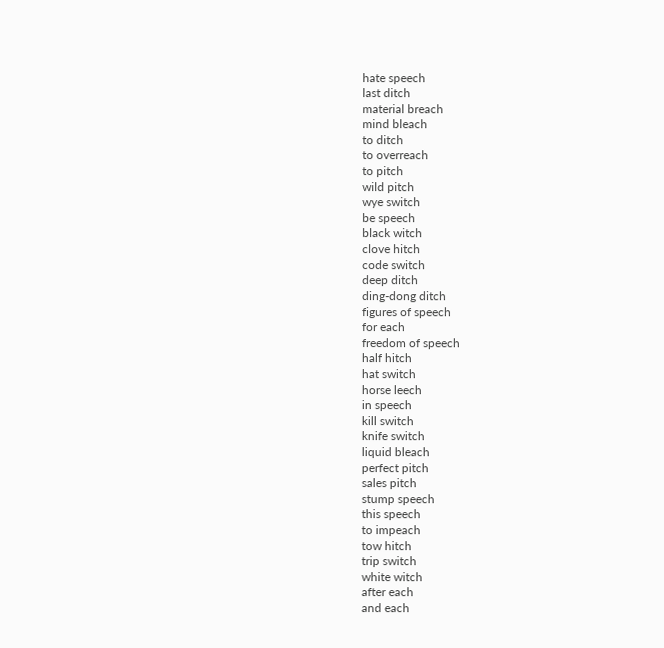hate speech
last ditch
material breach
mind bleach
to ditch
to overreach
to pitch
wild pitch
wye switch
be speech
black witch
clove hitch
code switch
deep ditch
ding-dong ditch
figures of speech
for each
freedom of speech
half hitch
hat switch
horse leech
in speech
kill switch
knife switch
liquid bleach
perfect pitch
sales pitch
stump speech
this speech
to impeach
tow hitch
trip switch
white witch
after each
and each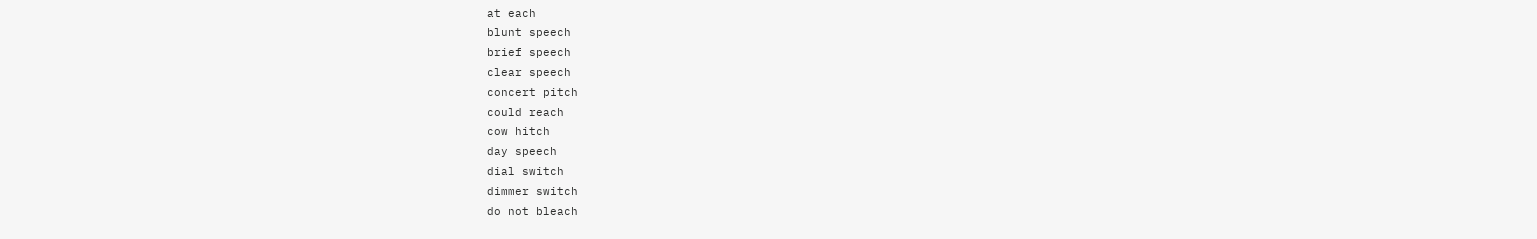at each
blunt speech
brief speech
clear speech
concert pitch
could reach
cow hitch
day speech
dial switch
dimmer switch
do not bleach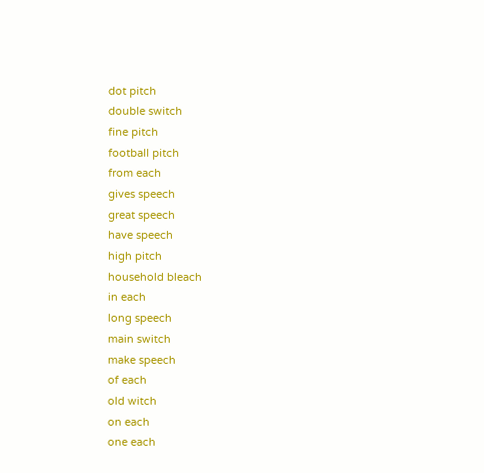dot pitch
double switch
fine pitch
football pitch
from each
gives speech
great speech
have speech
high pitch
household bleach
in each
long speech
main switch
make speech
of each
old witch
on each
one each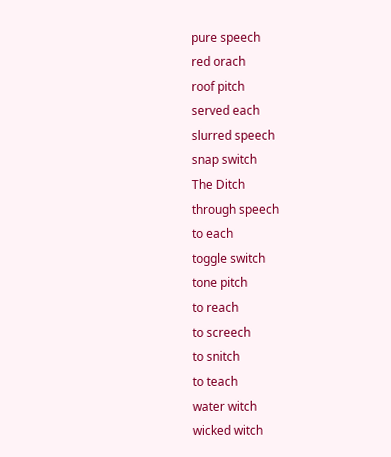pure speech
red orach
roof pitch
served each
slurred speech
snap switch
The Ditch
through speech
to each
toggle switch
tone pitch
to reach
to screech
to snitch
to teach
water witch
wicked witch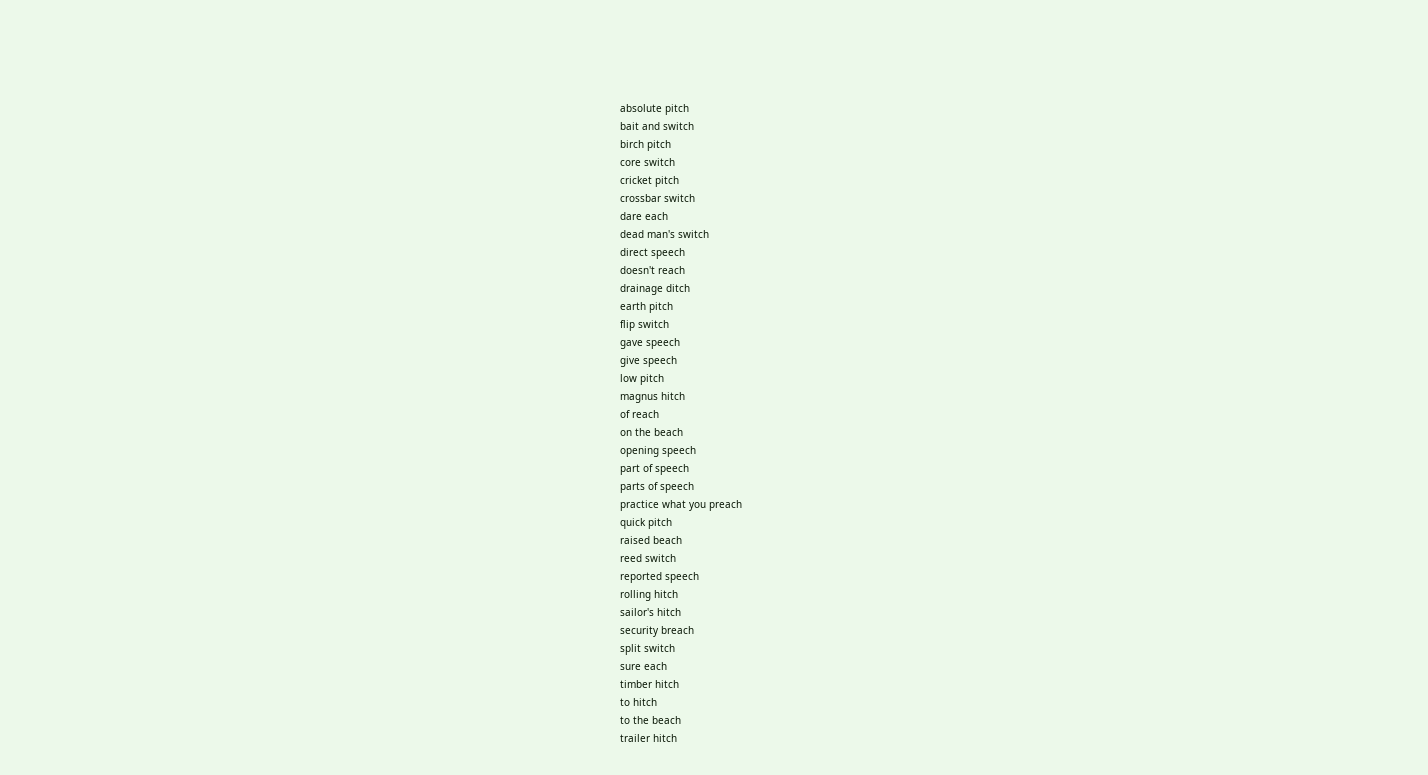absolute pitch
bait and switch
birch pitch
core switch
cricket pitch
crossbar switch
dare each
dead man's switch
direct speech
doesn't reach
drainage ditch
earth pitch
flip switch
gave speech
give speech
low pitch
magnus hitch
of reach
on the beach
opening speech
part of speech
parts of speech
practice what you preach
quick pitch
raised beach
reed switch
reported speech
rolling hitch
sailor's hitch
security breach
split switch
sure each
timber hitch
to hitch
to the beach
trailer hitch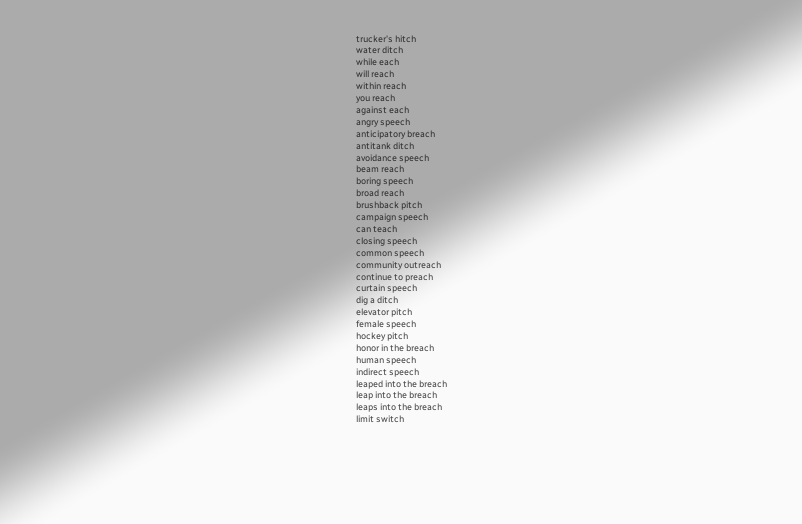trucker's hitch
water ditch
while each
will reach
within reach
you reach
against each
angry speech
anticipatory breach
antitank ditch
avoidance speech
beam reach
boring speech
broad reach
brushback pitch
campaign speech
can teach
closing speech
common speech
community outreach
continue to preach
curtain speech
dig a ditch
elevator pitch
female speech
hockey pitch
honor in the breach
human speech
indirect speech
leaped into the breach
leap into the breach
leaps into the breach
limit switch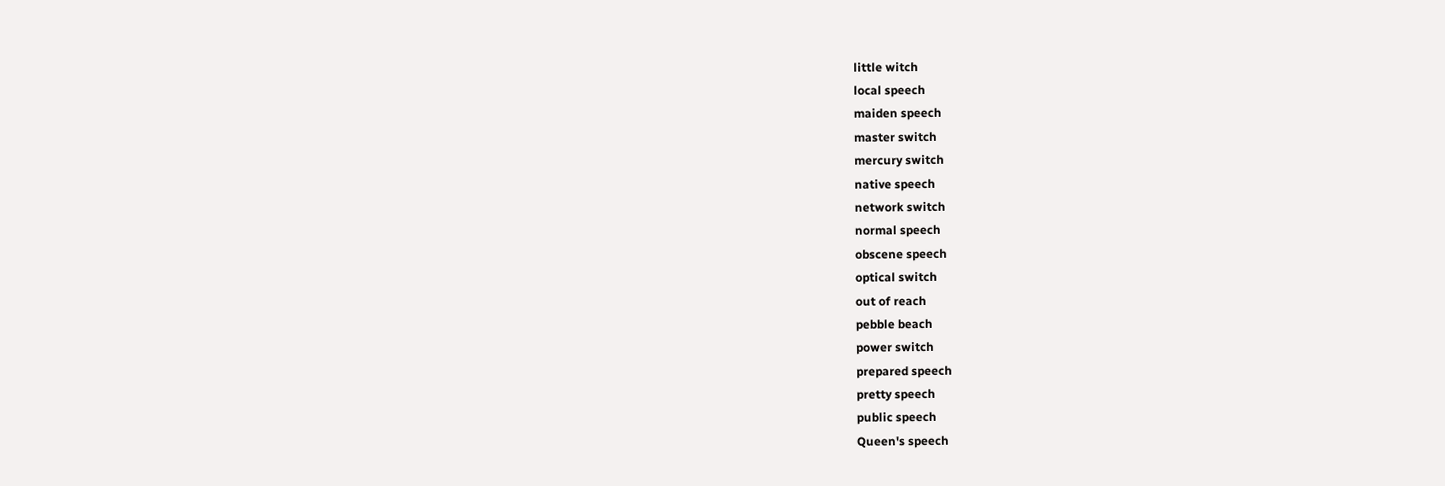little witch
local speech
maiden speech
master switch
mercury switch
native speech
network switch
normal speech
obscene speech
optical switch
out of reach
pebble beach
power switch
prepared speech
pretty speech
public speech
Queen's speech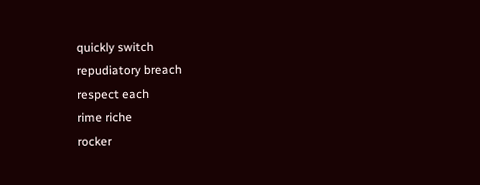quickly switch
repudiatory breach
respect each
rime riche
rocker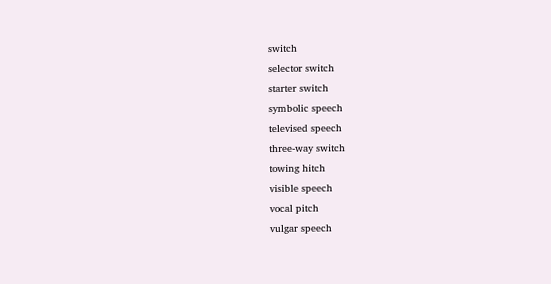switch
selector switch
starter switch
symbolic speech
televised speech
three-way switch
towing hitch
visible speech
vocal pitch
vulgar speech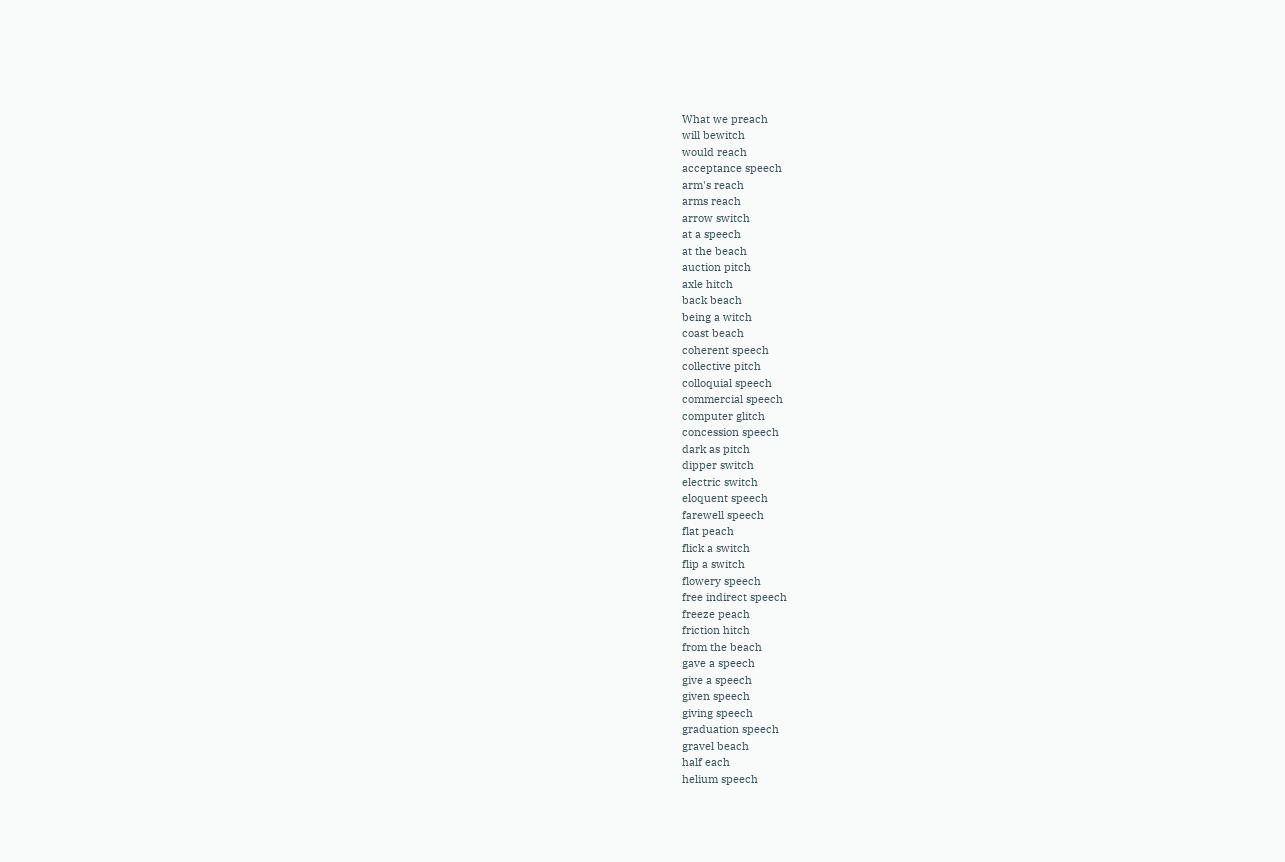What we preach
will bewitch
would reach
acceptance speech
arm's reach
arms reach
arrow switch
at a speech
at the beach
auction pitch
axle hitch
back beach
being a witch
coast beach
coherent speech
collective pitch
colloquial speech
commercial speech
computer glitch
concession speech
dark as pitch
dipper switch
electric switch
eloquent speech
farewell speech
flat peach
flick a switch
flip a switch
flowery speech
free indirect speech
freeze peach
friction hitch
from the beach
gave a speech
give a speech
given speech
giving speech
graduation speech
gravel beach
half each
helium speech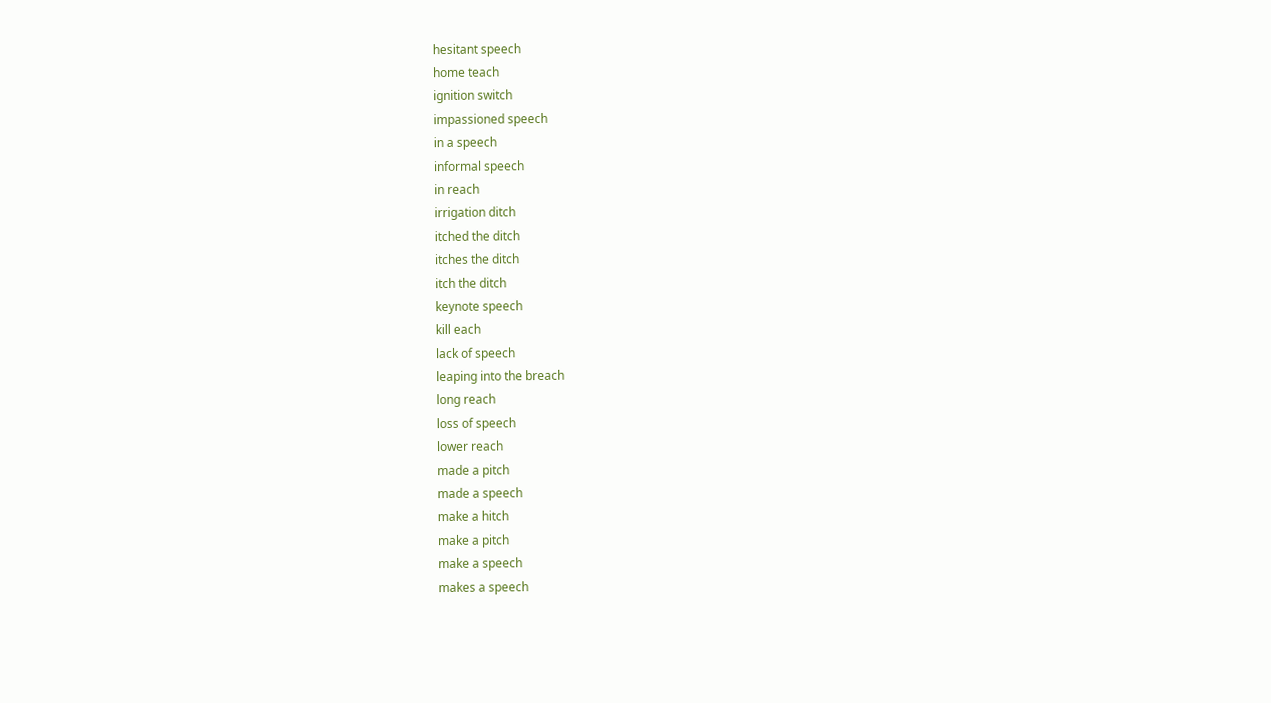hesitant speech
home teach
ignition switch
impassioned speech
in a speech
informal speech
in reach
irrigation ditch
itched the ditch
itches the ditch
itch the ditch
keynote speech
kill each
lack of speech
leaping into the breach
long reach
loss of speech
lower reach
made a pitch
made a speech
make a hitch
make a pitch
make a speech
makes a speech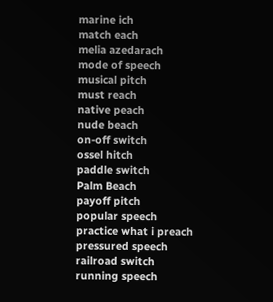marine ich
match each
melia azedarach
mode of speech
musical pitch
must reach
native peach
nude beach
on-off switch
ossel hitch
paddle switch
Palm Beach
payoff pitch
popular speech
practice what i preach
pressured speech
railroad switch
running speech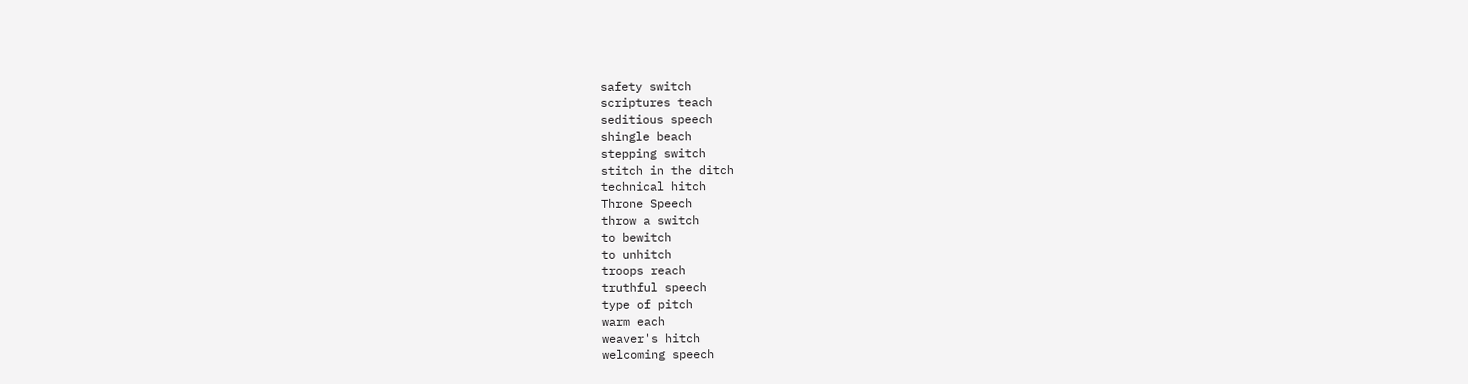safety switch
scriptures teach
seditious speech
shingle beach
stepping switch
stitch in the ditch
technical hitch
Throne Speech
throw a switch
to bewitch
to unhitch
troops reach
truthful speech
type of pitch
warm each
weaver's hitch
welcoming speech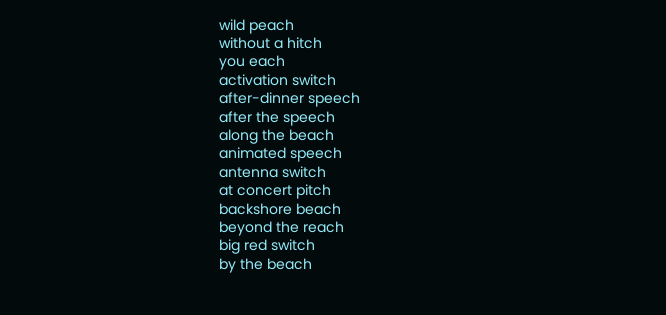wild peach
without a hitch
you each
activation switch
after-dinner speech
after the speech
along the beach
animated speech
antenna switch
at concert pitch
backshore beach
beyond the reach
big red switch
by the beach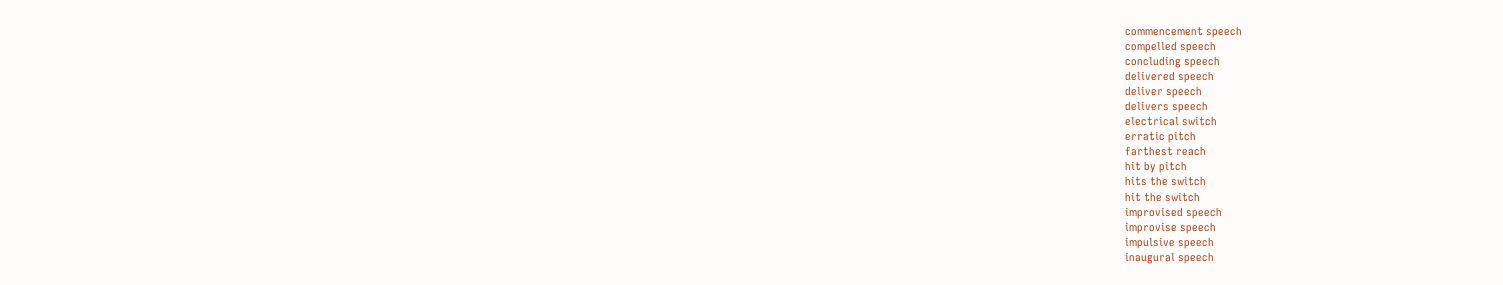commencement speech
compelled speech
concluding speech
delivered speech
deliver speech
delivers speech
electrical switch
erratic pitch
farthest reach
hit by pitch
hits the switch
hit the switch
improvised speech
improvise speech
impulsive speech
inaugural speech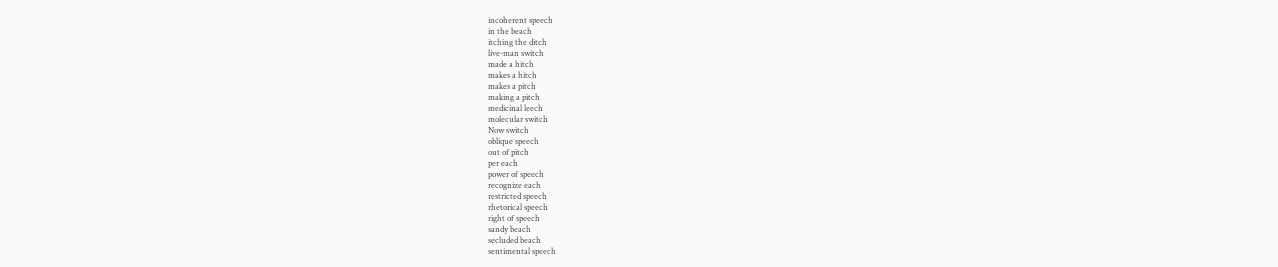incoherent speech
in the beach
itching the ditch
live-man switch
made a hitch
makes a hitch
makes a pitch
making a pitch
medicinal leech
molecular switch
Now switch
oblique speech
out of pitch
per each
power of speech
recognize each
restricted speech
rhetorical speech
right of speech
sandy beach
secluded beach
sentimental speech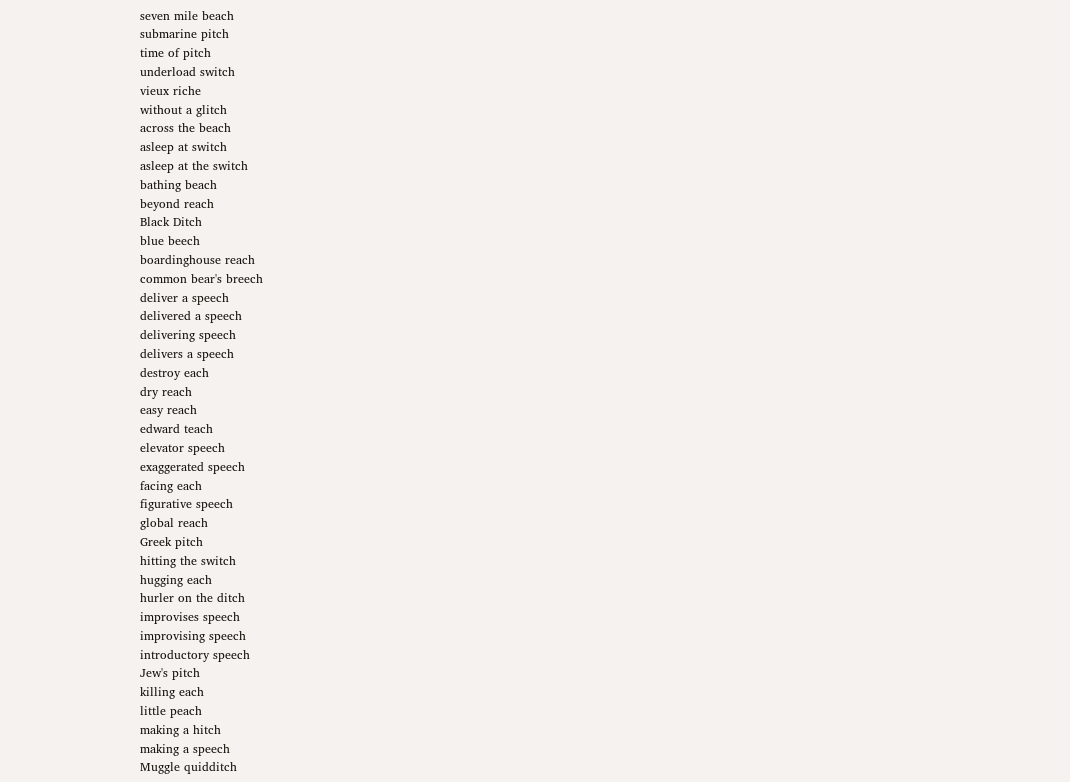seven mile beach
submarine pitch
time of pitch
underload switch
vieux riche
without a glitch
across the beach
asleep at switch
asleep at the switch
bathing beach
beyond reach
Black Ditch
blue beech
boardinghouse reach
common bear's breech
deliver a speech
delivered a speech
delivering speech
delivers a speech
destroy each
dry reach
easy reach
edward teach
elevator speech
exaggerated speech
facing each
figurative speech
global reach
Greek pitch
hitting the switch
hugging each
hurler on the ditch
improvises speech
improvising speech
introductory speech
Jew's pitch
killing each
little peach
making a hitch
making a speech
Muggle quidditch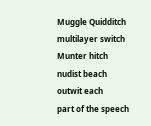Muggle Quidditch
multilayer switch
Munter hitch
nudist beach
outwit each
part of the speech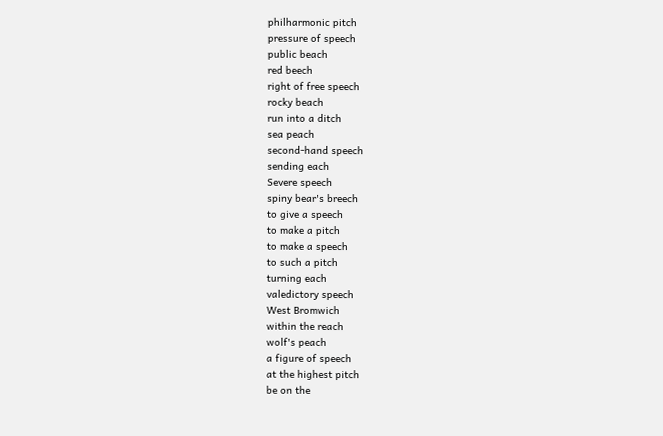philharmonic pitch
pressure of speech
public beach
red beech
right of free speech
rocky beach
run into a ditch
sea peach
second-hand speech
sending each
Severe speech
spiny bear's breech
to give a speech
to make a pitch
to make a speech
to such a pitch
turning each
valedictory speech
West Bromwich
within the reach
wolf's peach
a figure of speech
at the highest pitch
be on the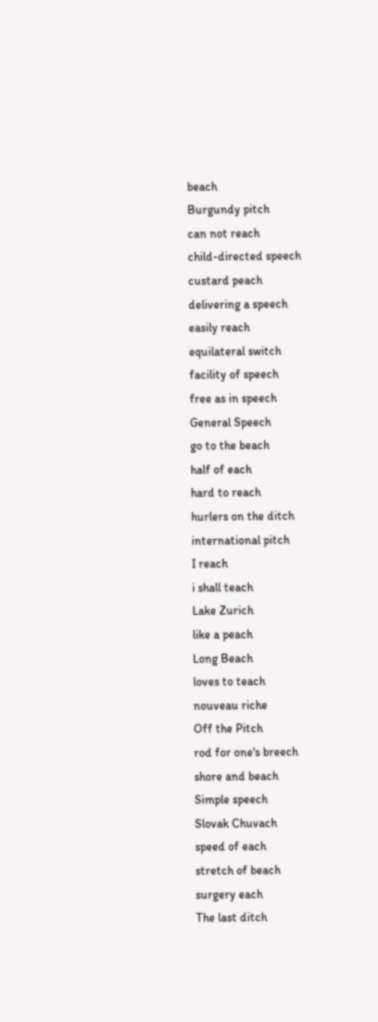beach
Burgundy pitch
can not reach
child-directed speech
custard peach
delivering a speech
easily reach
equilateral switch
facility of speech
free as in speech
General Speech
go to the beach
half of each
hard to reach
hurlers on the ditch
international pitch
I reach
i shall teach
Lake Zurich
like a peach
Long Beach
loves to teach
nouveau riche
Off the Pitch
rod for one's breech
shore and beach
Simple speech
Slovak Chuvach
speed of each
stretch of beach
surgery each
The last ditch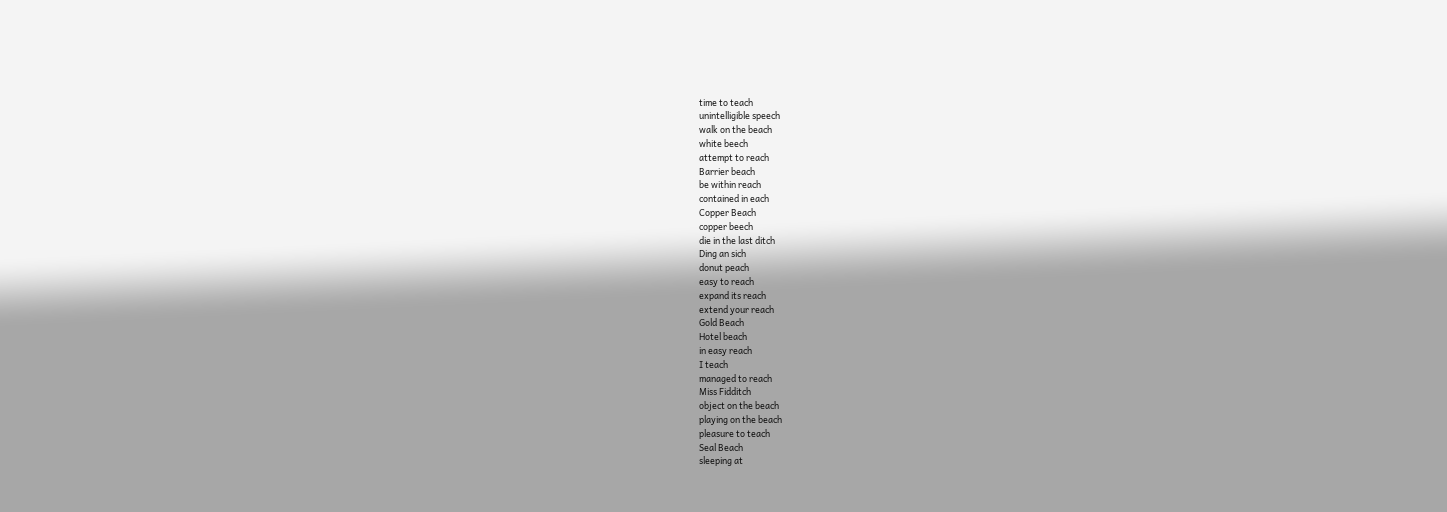time to teach
unintelligible speech
walk on the beach
white beech
attempt to reach
Barrier beach
be within reach
contained in each
Copper Beach
copper beech
die in the last ditch
Ding an sich
donut peach
easy to reach
expand its reach
extend your reach
Gold Beach
Hotel beach
in easy reach
I teach
managed to reach
Miss Fidditch
object on the beach
playing on the beach
pleasure to teach
Seal Beach
sleeping at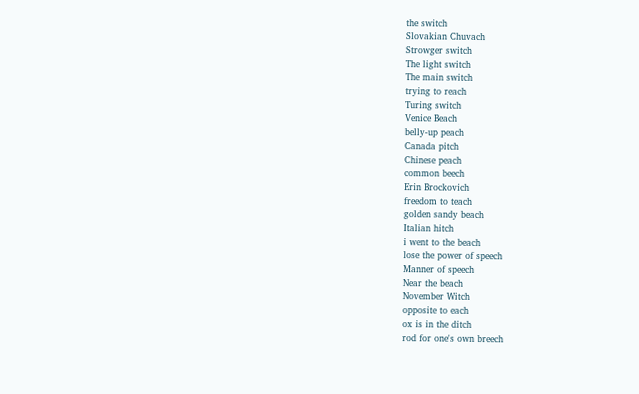the switch
Slovakian Chuvach
Strowger switch
The light switch
The main switch
trying to reach
Turing switch
Venice Beach
belly-up peach
Canada pitch
Chinese peach
common beech
Erin Brockovich
freedom to teach
golden sandy beach
Italian hitch
i went to the beach
lose the power of speech
Manner of speech
Near the beach
November Witch
opposite to each
ox is in the ditch
rod for one's own breech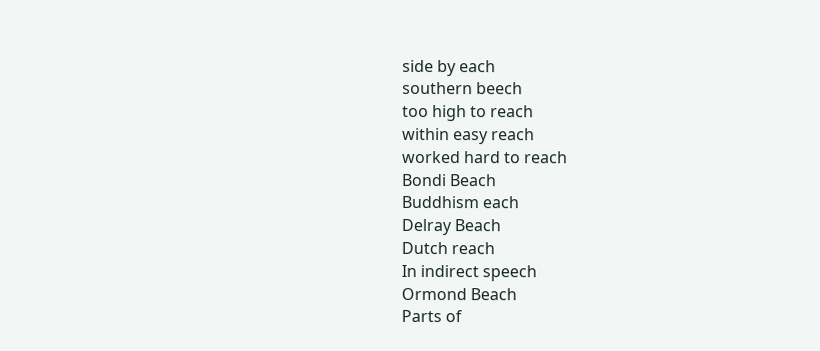side by each
southern beech
too high to reach
within easy reach
worked hard to reach
Bondi Beach
Buddhism each
Delray Beach
Dutch reach
In indirect speech
Ormond Beach
Parts of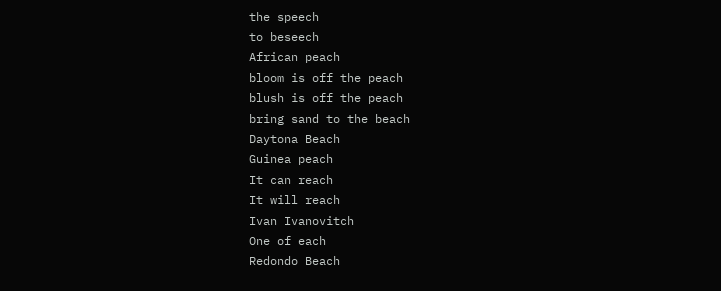the speech
to beseech
African peach
bloom is off the peach
blush is off the peach
bring sand to the beach
Daytona Beach
Guinea peach
It can reach
It will reach
Ivan Ivanovitch
One of each
Redondo Beach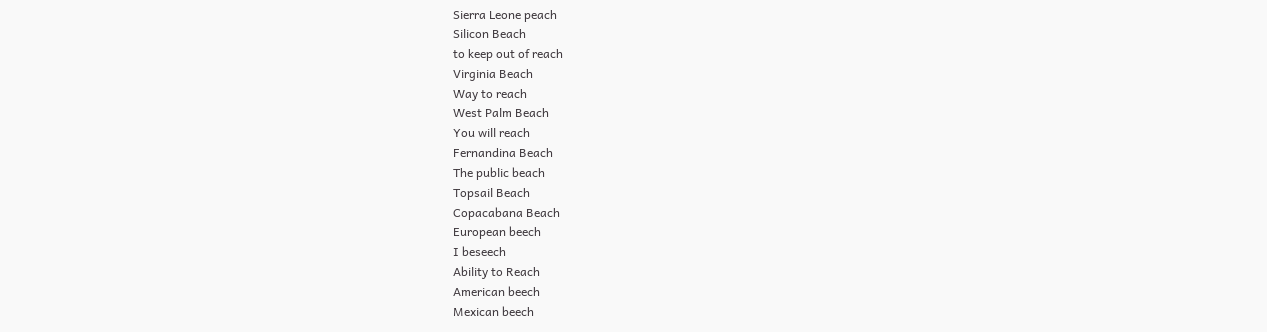Sierra Leone peach
Silicon Beach
to keep out of reach
Virginia Beach
Way to reach
West Palm Beach
You will reach
Fernandina Beach
The public beach
Topsail Beach
Copacabana Beach
European beech
I beseech
Ability to Reach
American beech
Mexican beech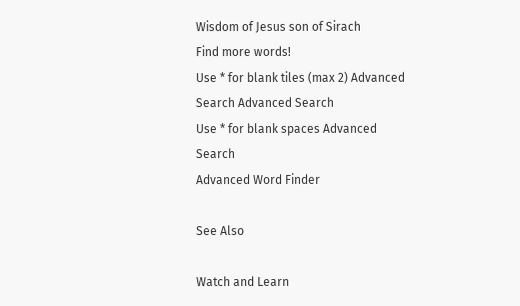Wisdom of Jesus son of Sirach
Find more words!
Use * for blank tiles (max 2) Advanced Search Advanced Search
Use * for blank spaces Advanced Search
Advanced Word Finder

See Also

Watch and Learn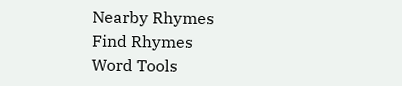Nearby Rhymes
Find Rhymes
Word Tools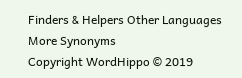Finders & Helpers Other Languages More Synonyms
Copyright WordHippo © 2019